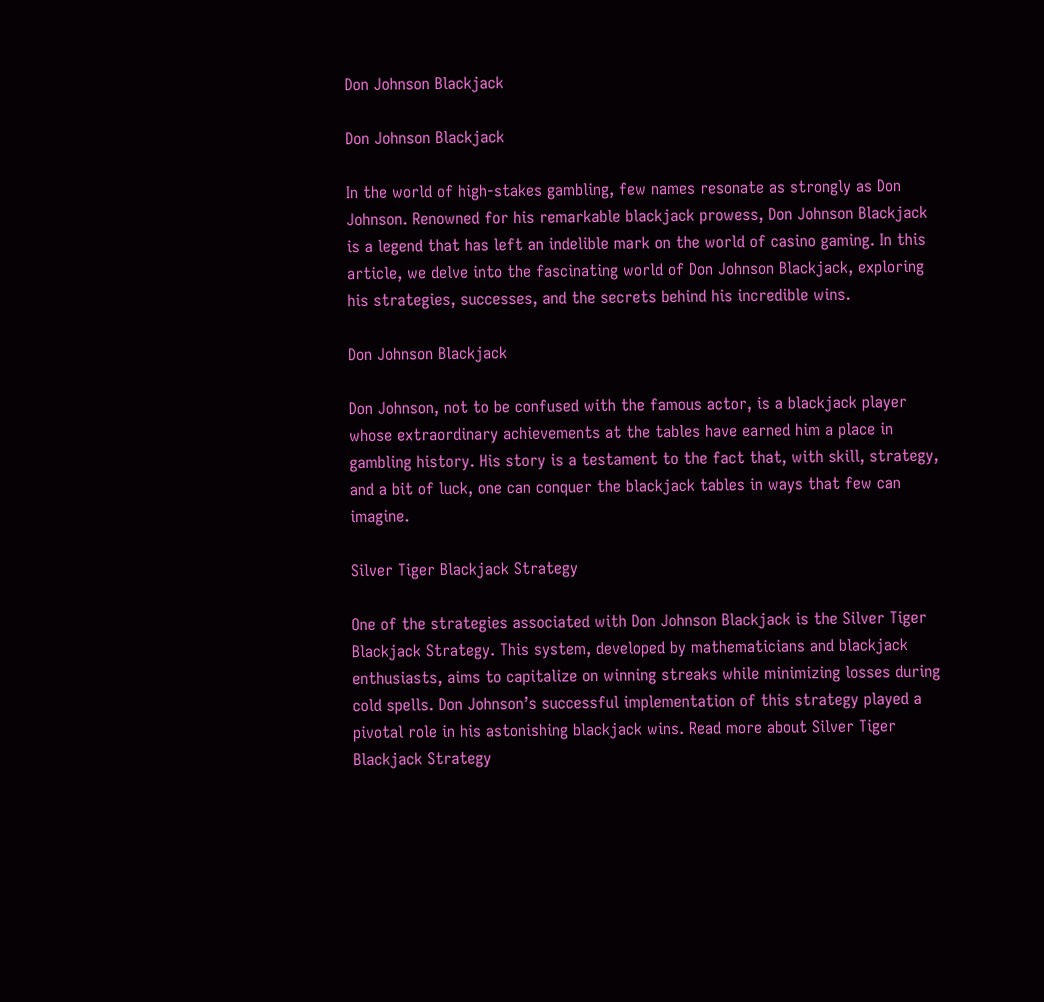Don Johnson Blackjack

Don Johnson Blackjack

In the world of high-stakes gambling, few names resonate as strongly as Don Johnson. Renowned for his remarkable blackjack prowess, Don Johnson Blackjack is a legend that has left an indelible mark on the world of casino gaming. In this article, we delve into the fascinating world of Don Johnson Blackjack, exploring his strategies, successes, and the secrets behind his incredible wins.

Don Johnson Blackjack

Don Johnson, not to be confused with the famous actor, is a blackjack player whose extraordinary achievements at the tables have earned him a place in gambling history. His story is a testament to the fact that, with skill, strategy, and a bit of luck, one can conquer the blackjack tables in ways that few can imagine.

Silver Tiger Blackjack Strategy

One of the strategies associated with Don Johnson Blackjack is the Silver Tiger Blackjack Strategy. This system, developed by mathematicians and blackjack enthusiasts, aims to capitalize on winning streaks while minimizing losses during cold spells. Don Johnson’s successful implementation of this strategy played a pivotal role in his astonishing blackjack wins. Read more about Silver Tiger Blackjack Strategy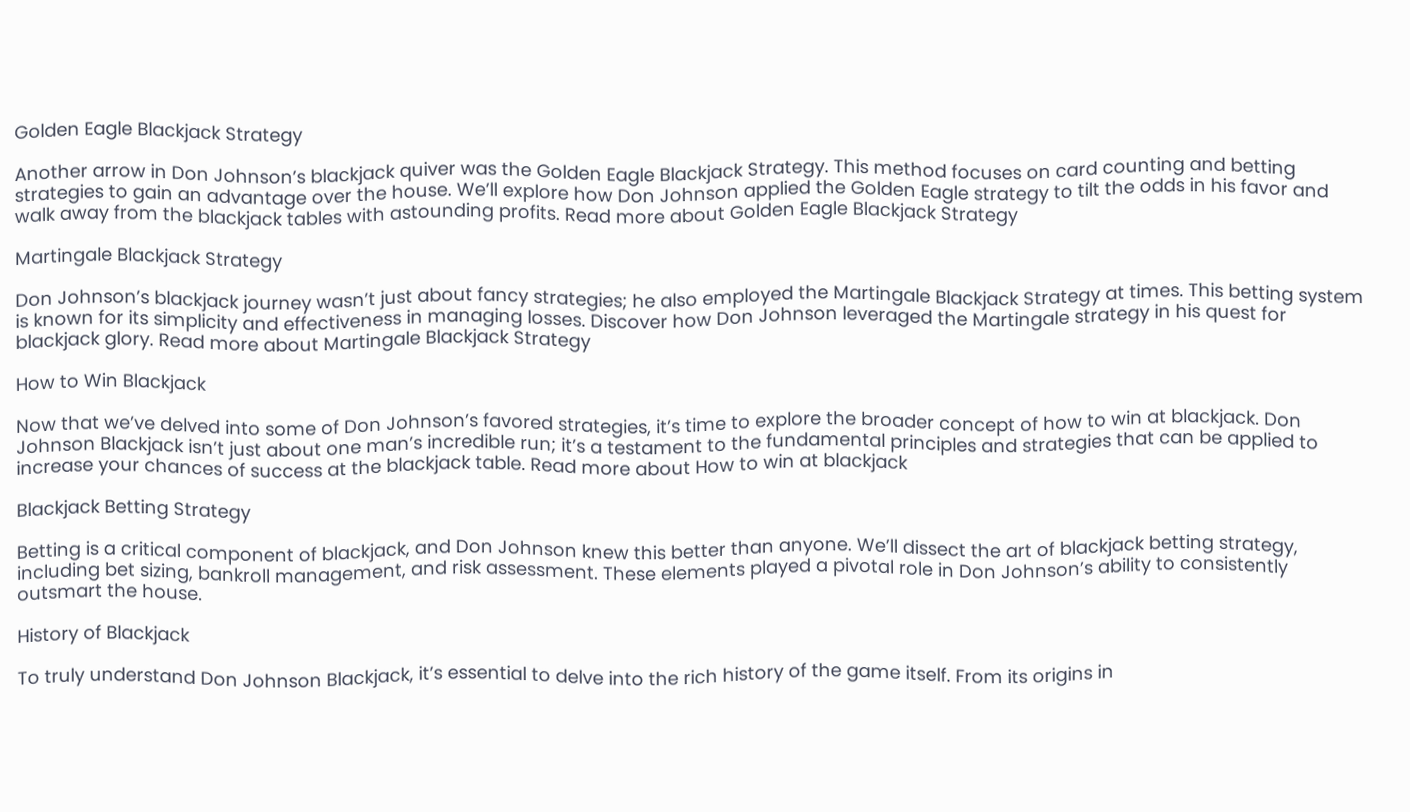Golden Eagle Blackjack Strategy

Another arrow in Don Johnson’s blackjack quiver was the Golden Eagle Blackjack Strategy. This method focuses on card counting and betting strategies to gain an advantage over the house. We’ll explore how Don Johnson applied the Golden Eagle strategy to tilt the odds in his favor and walk away from the blackjack tables with astounding profits. Read more about Golden Eagle Blackjack Strategy

Martingale Blackjack Strategy

Don Johnson’s blackjack journey wasn’t just about fancy strategies; he also employed the Martingale Blackjack Strategy at times. This betting system is known for its simplicity and effectiveness in managing losses. Discover how Don Johnson leveraged the Martingale strategy in his quest for blackjack glory. Read more about Martingale Blackjack Strategy

How to Win Blackjack

Now that we’ve delved into some of Don Johnson’s favored strategies, it’s time to explore the broader concept of how to win at blackjack. Don Johnson Blackjack isn’t just about one man’s incredible run; it’s a testament to the fundamental principles and strategies that can be applied to increase your chances of success at the blackjack table. Read more about How to win at blackjack

Blackjack Betting Strategy

Betting is a critical component of blackjack, and Don Johnson knew this better than anyone. We’ll dissect the art of blackjack betting strategy, including bet sizing, bankroll management, and risk assessment. These elements played a pivotal role in Don Johnson’s ability to consistently outsmart the house.

History of Blackjack

To truly understand Don Johnson Blackjack, it’s essential to delve into the rich history of the game itself. From its origins in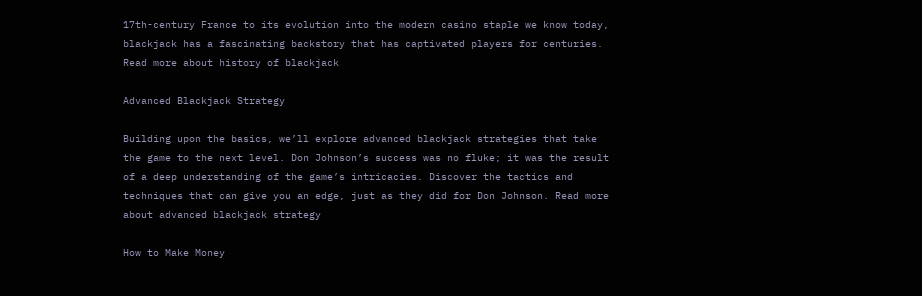17th-century France to its evolution into the modern casino staple we know today, blackjack has a fascinating backstory that has captivated players for centuries. Read more about history of blackjack

Advanced Blackjack Strategy

Building upon the basics, we’ll explore advanced blackjack strategies that take the game to the next level. Don Johnson’s success was no fluke; it was the result of a deep understanding of the game’s intricacies. Discover the tactics and techniques that can give you an edge, just as they did for Don Johnson. Read more about advanced blackjack strategy

How to Make Money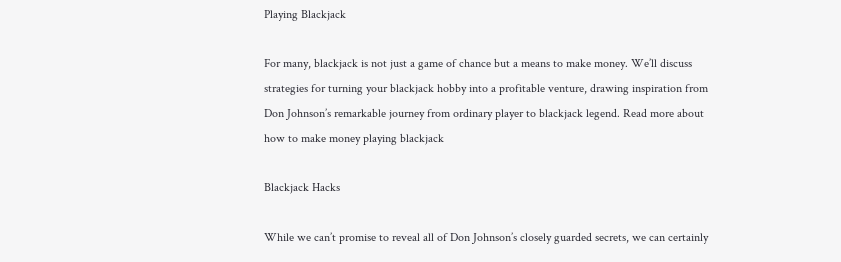Playing Blackjack

For many, blackjack is not just a game of chance but a means to make money. We’ll discuss strategies for turning your blackjack hobby into a profitable venture, drawing inspiration from Don Johnson’s remarkable journey from ordinary player to blackjack legend. Read more about how to make money playing blackjack

Blackjack Hacks

While we can’t promise to reveal all of Don Johnson’s closely guarded secrets, we can certainly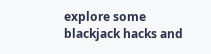explore some blackjack hacks and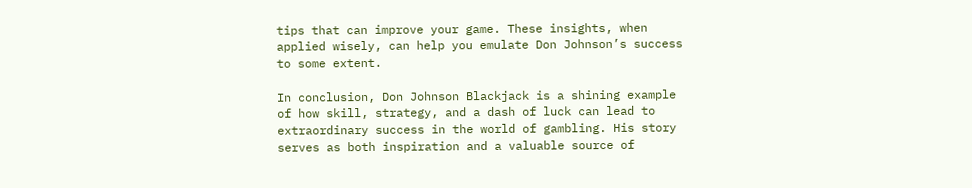tips that can improve your game. These insights, when applied wisely, can help you emulate Don Johnson’s success to some extent.

In conclusion, Don Johnson Blackjack is a shining example of how skill, strategy, and a dash of luck can lead to extraordinary success in the world of gambling. His story serves as both inspiration and a valuable source of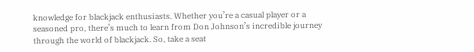knowledge for blackjack enthusiasts. Whether you’re a casual player or a seasoned pro, there’s much to learn from Don Johnson’s incredible journey through the world of blackjack. So, take a seat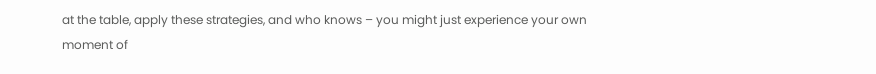at the table, apply these strategies, and who knows – you might just experience your own moment of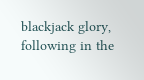blackjack glory, following in the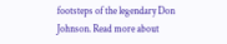footsteps of the legendary Don Johnson. Read more about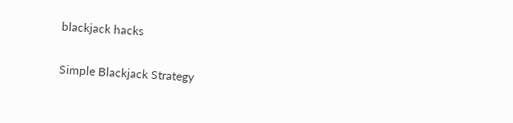blackjack hacks

Simple Blackjack Strategy